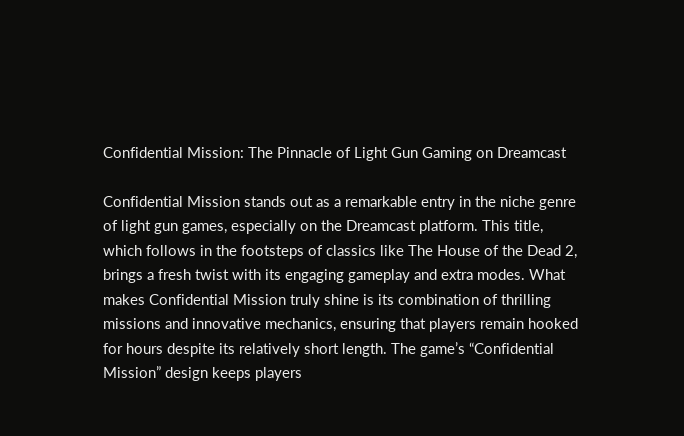Confidential Mission: The Pinnacle of Light Gun Gaming on Dreamcast

Confidential Mission stands out as a remarkable entry in the niche genre of light gun games, especially on the Dreamcast platform. This title, which follows in the footsteps of classics like The House of the Dead 2, brings a fresh twist with its engaging gameplay and extra modes. What makes Confidential Mission truly shine is its combination of thrilling missions and innovative mechanics, ensuring that players remain hooked for hours despite its relatively short length. The game’s “Confidential Mission” design keeps players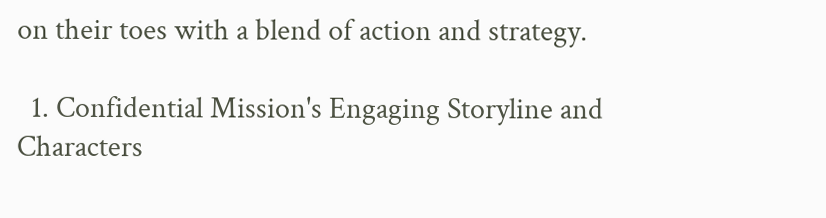on their toes with a blend of action and strategy.

  1. Confidential Mission's Engaging Storyline and Characters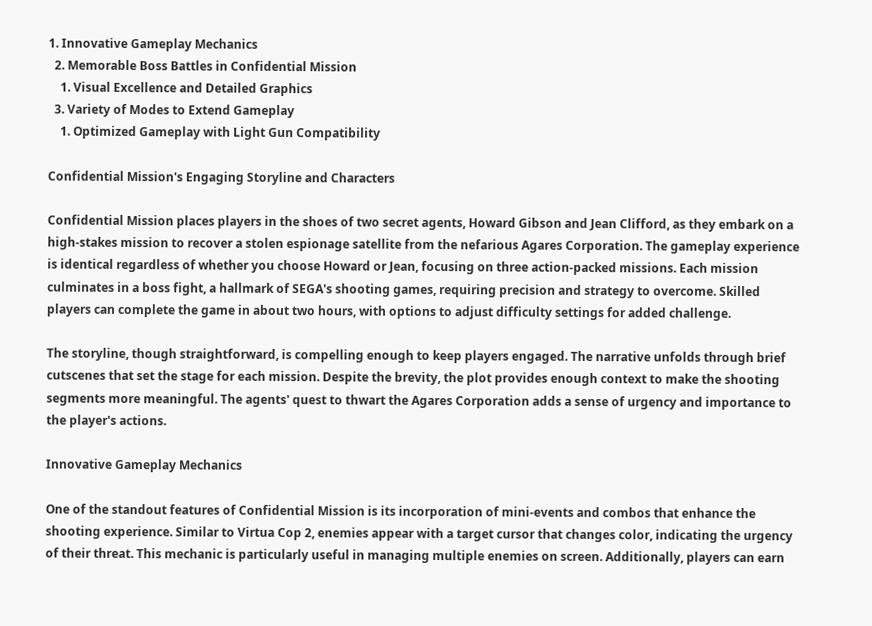1. Innovative Gameplay Mechanics
  2. Memorable Boss Battles in Confidential Mission
    1. Visual Excellence and Detailed Graphics
  3. Variety of Modes to Extend Gameplay
    1. Optimized Gameplay with Light Gun Compatibility

Confidential Mission's Engaging Storyline and Characters

Confidential Mission places players in the shoes of two secret agents, Howard Gibson and Jean Clifford, as they embark on a high-stakes mission to recover a stolen espionage satellite from the nefarious Agares Corporation. The gameplay experience is identical regardless of whether you choose Howard or Jean, focusing on three action-packed missions. Each mission culminates in a boss fight, a hallmark of SEGA's shooting games, requiring precision and strategy to overcome. Skilled players can complete the game in about two hours, with options to adjust difficulty settings for added challenge.

The storyline, though straightforward, is compelling enough to keep players engaged. The narrative unfolds through brief cutscenes that set the stage for each mission. Despite the brevity, the plot provides enough context to make the shooting segments more meaningful. The agents' quest to thwart the Agares Corporation adds a sense of urgency and importance to the player's actions.

Innovative Gameplay Mechanics

One of the standout features of Confidential Mission is its incorporation of mini-events and combos that enhance the shooting experience. Similar to Virtua Cop 2, enemies appear with a target cursor that changes color, indicating the urgency of their threat. This mechanic is particularly useful in managing multiple enemies on screen. Additionally, players can earn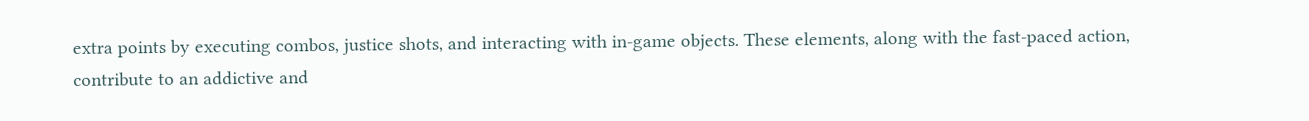extra points by executing combos, justice shots, and interacting with in-game objects. These elements, along with the fast-paced action, contribute to an addictive and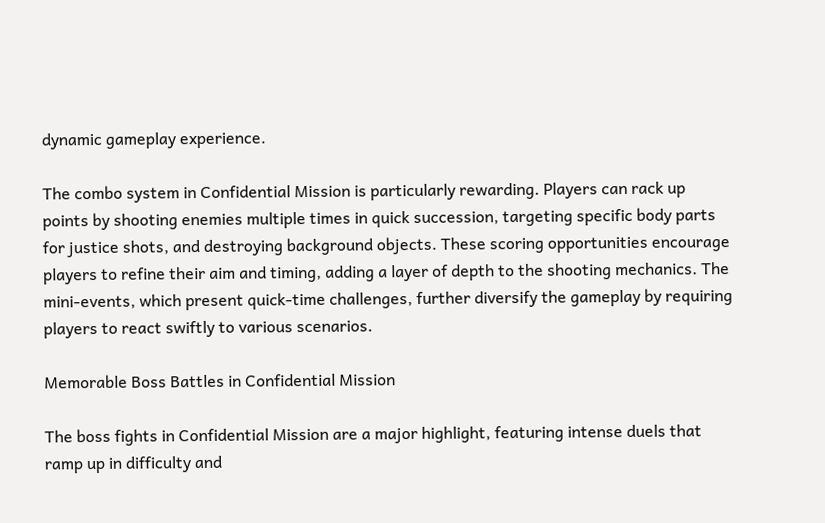dynamic gameplay experience.

The combo system in Confidential Mission is particularly rewarding. Players can rack up points by shooting enemies multiple times in quick succession, targeting specific body parts for justice shots, and destroying background objects. These scoring opportunities encourage players to refine their aim and timing, adding a layer of depth to the shooting mechanics. The mini-events, which present quick-time challenges, further diversify the gameplay by requiring players to react swiftly to various scenarios.

Memorable Boss Battles in Confidential Mission

The boss fights in Confidential Mission are a major highlight, featuring intense duels that ramp up in difficulty and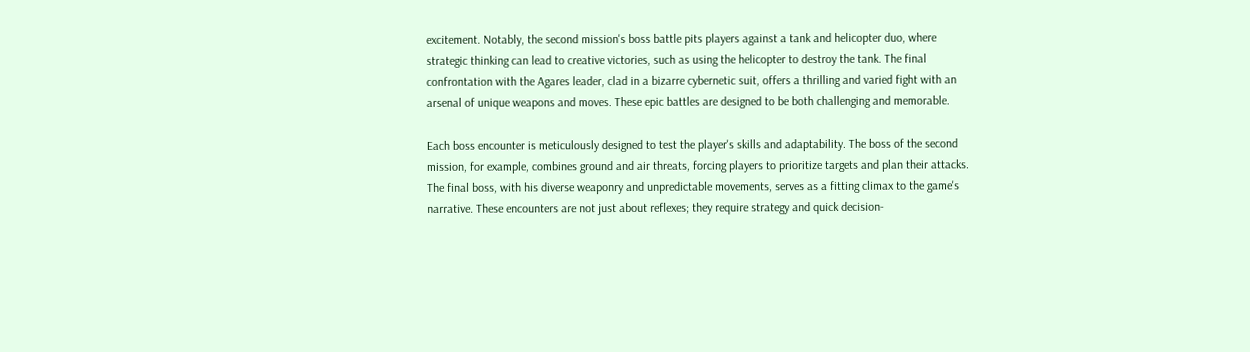excitement. Notably, the second mission's boss battle pits players against a tank and helicopter duo, where strategic thinking can lead to creative victories, such as using the helicopter to destroy the tank. The final confrontation with the Agares leader, clad in a bizarre cybernetic suit, offers a thrilling and varied fight with an arsenal of unique weapons and moves. These epic battles are designed to be both challenging and memorable.

Each boss encounter is meticulously designed to test the player's skills and adaptability. The boss of the second mission, for example, combines ground and air threats, forcing players to prioritize targets and plan their attacks. The final boss, with his diverse weaponry and unpredictable movements, serves as a fitting climax to the game's narrative. These encounters are not just about reflexes; they require strategy and quick decision-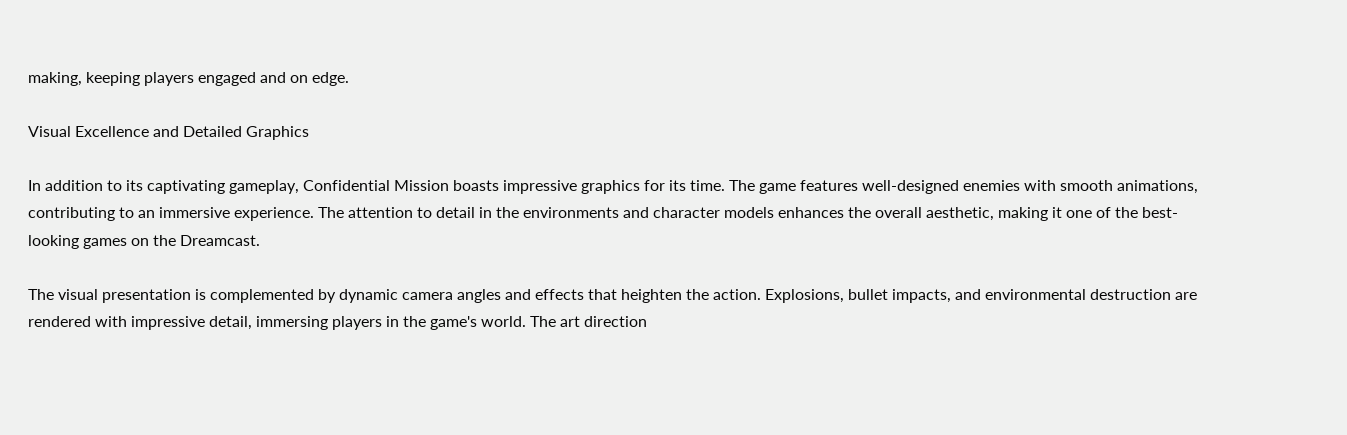making, keeping players engaged and on edge.

Visual Excellence and Detailed Graphics

In addition to its captivating gameplay, Confidential Mission boasts impressive graphics for its time. The game features well-designed enemies with smooth animations, contributing to an immersive experience. The attention to detail in the environments and character models enhances the overall aesthetic, making it one of the best-looking games on the Dreamcast.

The visual presentation is complemented by dynamic camera angles and effects that heighten the action. Explosions, bullet impacts, and environmental destruction are rendered with impressive detail, immersing players in the game's world. The art direction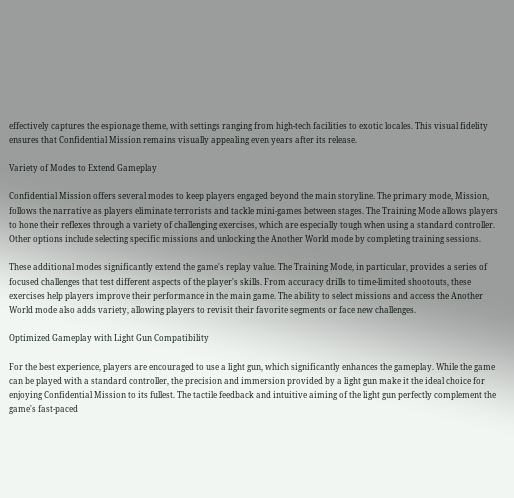effectively captures the espionage theme, with settings ranging from high-tech facilities to exotic locales. This visual fidelity ensures that Confidential Mission remains visually appealing even years after its release.

Variety of Modes to Extend Gameplay

Confidential Mission offers several modes to keep players engaged beyond the main storyline. The primary mode, Mission, follows the narrative as players eliminate terrorists and tackle mini-games between stages. The Training Mode allows players to hone their reflexes through a variety of challenging exercises, which are especially tough when using a standard controller. Other options include selecting specific missions and unlocking the Another World mode by completing training sessions.

These additional modes significantly extend the game's replay value. The Training Mode, in particular, provides a series of focused challenges that test different aspects of the player's skills. From accuracy drills to time-limited shootouts, these exercises help players improve their performance in the main game. The ability to select missions and access the Another World mode also adds variety, allowing players to revisit their favorite segments or face new challenges.

Optimized Gameplay with Light Gun Compatibility

For the best experience, players are encouraged to use a light gun, which significantly enhances the gameplay. While the game can be played with a standard controller, the precision and immersion provided by a light gun make it the ideal choice for enjoying Confidential Mission to its fullest. The tactile feedback and intuitive aiming of the light gun perfectly complement the game's fast-paced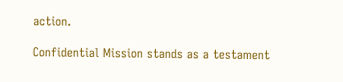action.

Confidential Mission stands as a testament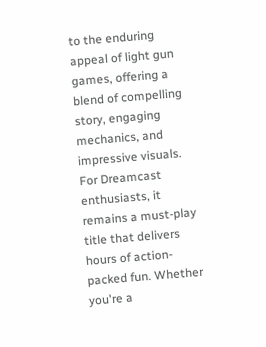to the enduring appeal of light gun games, offering a blend of compelling story, engaging mechanics, and impressive visuals. For Dreamcast enthusiasts, it remains a must-play title that delivers hours of action-packed fun. Whether you're a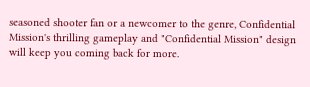seasoned shooter fan or a newcomer to the genre, Confidential Mission's thrilling gameplay and "Confidential Mission" design will keep you coming back for more.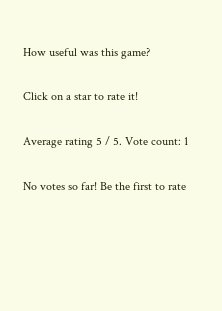How useful was this game?

Click on a star to rate it!

Average rating 5 / 5. Vote count: 1

No votes so far! Be the first to rate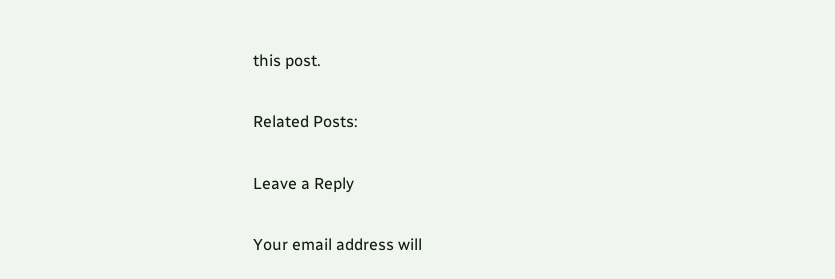this post.

Related Posts:

Leave a Reply

Your email address will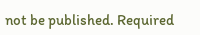not be published. Required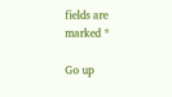fields are marked *

Go up